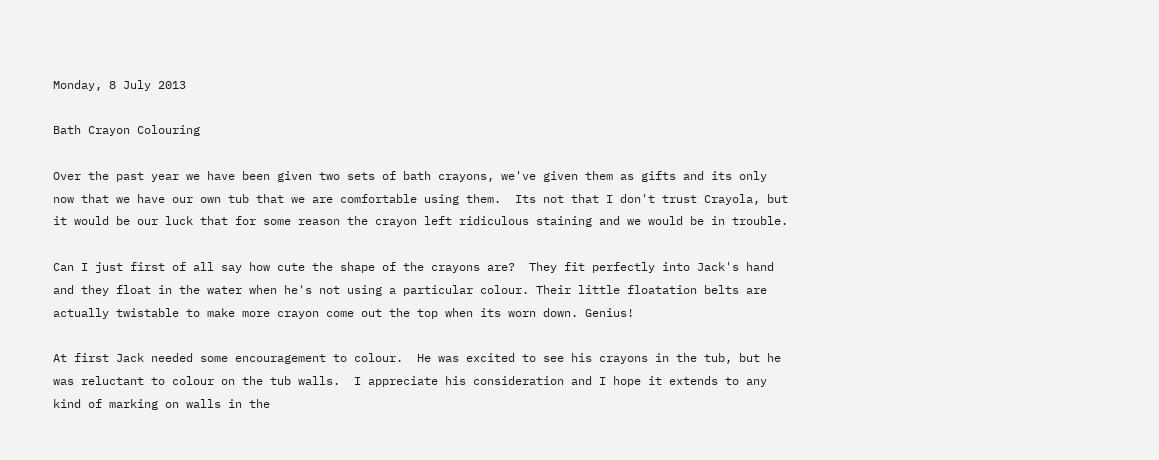Monday, 8 July 2013

Bath Crayon Colouring

Over the past year we have been given two sets of bath crayons, we've given them as gifts and its only now that we have our own tub that we are comfortable using them.  Its not that I don't trust Crayola, but it would be our luck that for some reason the crayon left ridiculous staining and we would be in trouble.

Can I just first of all say how cute the shape of the crayons are?  They fit perfectly into Jack's hand and they float in the water when he's not using a particular colour. Their little floatation belts are actually twistable to make more crayon come out the top when its worn down. Genius!

At first Jack needed some encouragement to colour.  He was excited to see his crayons in the tub, but he was reluctant to colour on the tub walls.  I appreciate his consideration and I hope it extends to any kind of marking on walls in the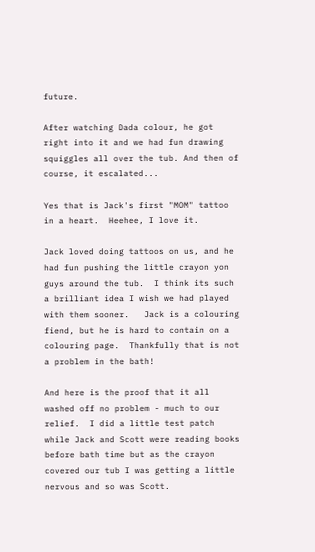future.

After watching Dada colour, he got right into it and we had fun drawing squiggles all over the tub. And then of course, it escalated...

Yes that is Jack's first "MOM" tattoo in a heart.  Heehee, I love it.

Jack loved doing tattoos on us, and he had fun pushing the little crayon yon guys around the tub.  I think its such a brilliant idea I wish we had played with them sooner.   Jack is a colouring fiend, but he is hard to contain on a colouring page.  Thankfully that is not a problem in the bath!

And here is the proof that it all washed off no problem - much to our relief.  I did a little test patch while Jack and Scott were reading books before bath time but as the crayon covered our tub I was getting a little nervous and so was Scott.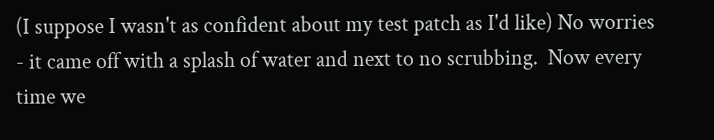(I suppose I wasn't as confident about my test patch as I'd like) No worries - it came off with a splash of water and next to no scrubbing.  Now every time we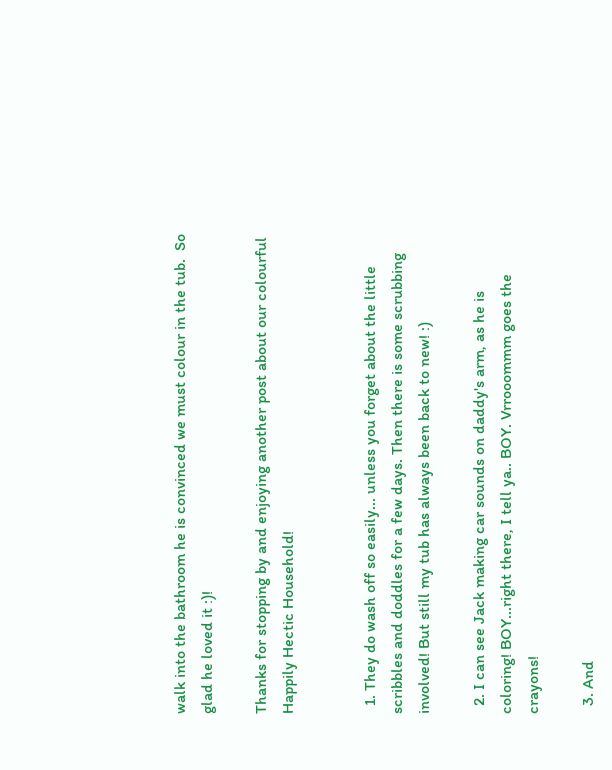walk into the bathroom he is convinced we must colour in the tub.  So glad he loved it :)!

Thanks for stopping by and enjoying another post about our colourful Happily Hectic Household!


  1. They do wash off so easily... unless you forget about the little scribbles and doddles for a few days. Then there is some scrubbing involved! But still my tub has always been back to new! :)

  2. I can see Jack making car sounds on daddy's arm, as he is coloring! BOY...right there, I tell ya.. BOY. Vrrooommm goes the crayons!

  3. And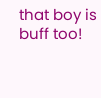that boy is buff too!